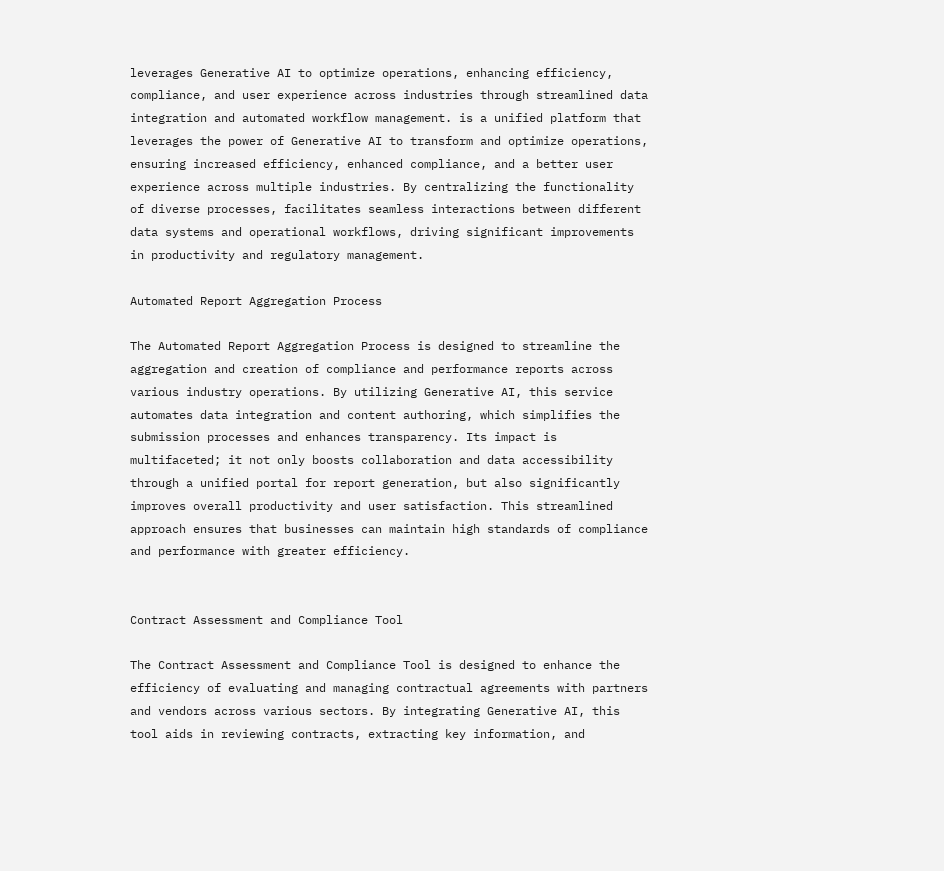leverages Generative AI to optimize operations, enhancing efficiency, compliance, and user experience across industries through streamlined data integration and automated workflow management. is a unified platform that leverages the power of Generative AI to transform and optimize operations, ensuring increased efficiency, enhanced compliance, and a better user experience across multiple industries. By centralizing the functionality of diverse processes, facilitates seamless interactions between different data systems and operational workflows, driving significant improvements in productivity and regulatory management.

Automated Report Aggregation Process

The Automated Report Aggregation Process is designed to streamline the aggregation and creation of compliance and performance reports across various industry operations. By utilizing Generative AI, this service automates data integration and content authoring, which simplifies the submission processes and enhances transparency. Its impact is multifaceted; it not only boosts collaboration and data accessibility through a unified portal for report generation, but also significantly improves overall productivity and user satisfaction. This streamlined approach ensures that businesses can maintain high standards of compliance and performance with greater efficiency.


Contract Assessment and Compliance Tool

The Contract Assessment and Compliance Tool is designed to enhance the efficiency of evaluating and managing contractual agreements with partners and vendors across various sectors. By integrating Generative AI, this tool aids in reviewing contracts, extracting key information, and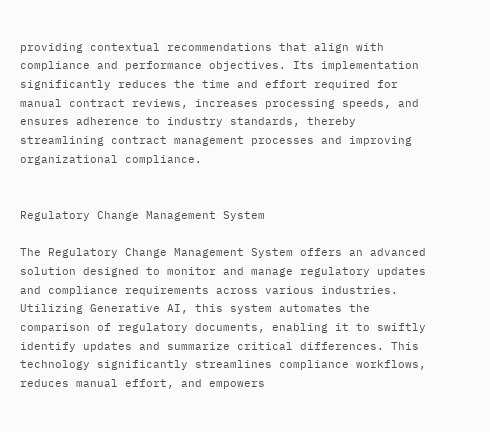providing contextual recommendations that align with compliance and performance objectives. Its implementation significantly reduces the time and effort required for manual contract reviews, increases processing speeds, and ensures adherence to industry standards, thereby streamlining contract management processes and improving organizational compliance.


Regulatory Change Management System

The Regulatory Change Management System offers an advanced solution designed to monitor and manage regulatory updates and compliance requirements across various industries. Utilizing Generative AI, this system automates the comparison of regulatory documents, enabling it to swiftly identify updates and summarize critical differences. This technology significantly streamlines compliance workflows, reduces manual effort, and empowers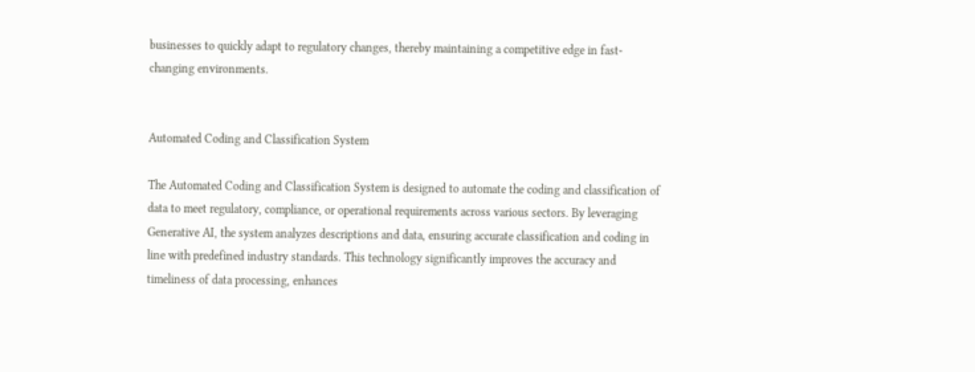businesses to quickly adapt to regulatory changes, thereby maintaining a competitive edge in fast-changing environments.


Automated Coding and Classification System

The Automated Coding and Classification System is designed to automate the coding and classification of data to meet regulatory, compliance, or operational requirements across various sectors. By leveraging Generative AI, the system analyzes descriptions and data, ensuring accurate classification and coding in line with predefined industry standards. This technology significantly improves the accuracy and timeliness of data processing, enhances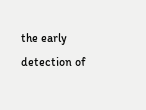the early detection of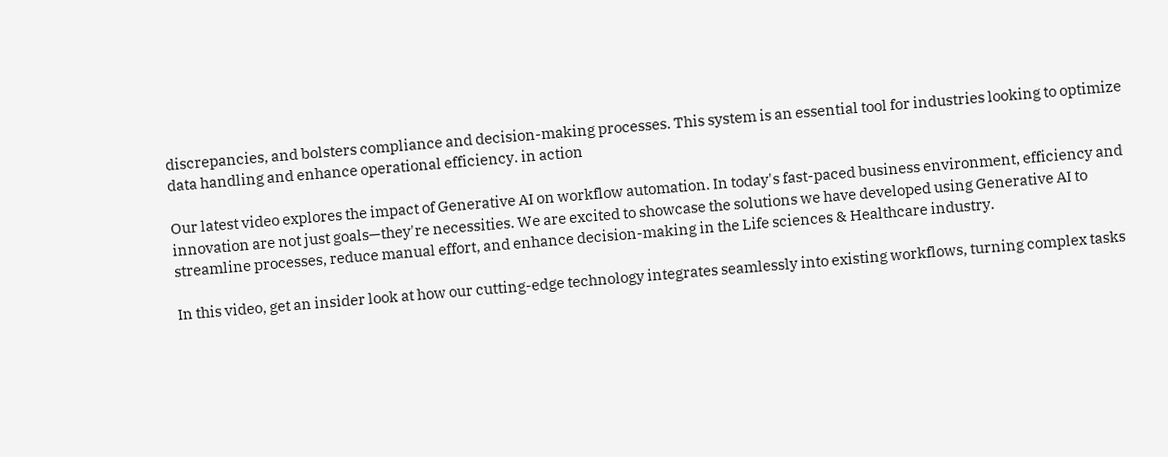discrepancies, and bolsters compliance and decision-making processes. This system is an essential tool for industries looking to optimize data handling and enhance operational efficiency. in action

Our latest video explores the impact of Generative AI on workflow automation. In today's fast-paced business environment, efficiency and innovation are not just goals—they're necessities. We are excited to showcase the solutions we have developed using Generative AI to streamline processes, reduce manual effort, and enhance decision-making in the Life sciences & Healthcare industry.

In this video, get an insider look at how our cutting-edge technology integrates seamlessly into existing workflows, turning complex tasks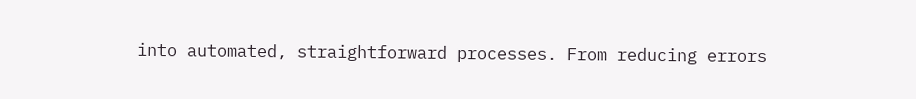into automated, straightforward processes. From reducing errors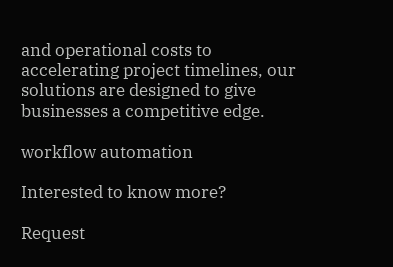and operational costs to accelerating project timelines, our solutions are designed to give businesses a competitive edge.

workflow automation

Interested to know more?

Request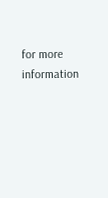for more information